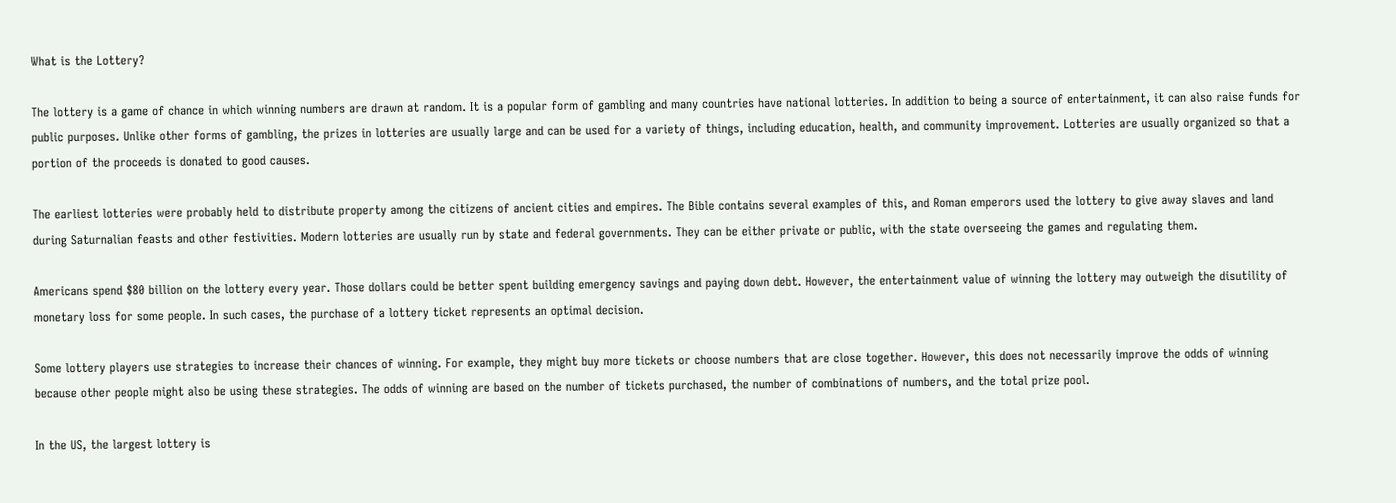What is the Lottery?

The lottery is a game of chance in which winning numbers are drawn at random. It is a popular form of gambling and many countries have national lotteries. In addition to being a source of entertainment, it can also raise funds for public purposes. Unlike other forms of gambling, the prizes in lotteries are usually large and can be used for a variety of things, including education, health, and community improvement. Lotteries are usually organized so that a portion of the proceeds is donated to good causes.

The earliest lotteries were probably held to distribute property among the citizens of ancient cities and empires. The Bible contains several examples of this, and Roman emperors used the lottery to give away slaves and land during Saturnalian feasts and other festivities. Modern lotteries are usually run by state and federal governments. They can be either private or public, with the state overseeing the games and regulating them.

Americans spend $80 billion on the lottery every year. Those dollars could be better spent building emergency savings and paying down debt. However, the entertainment value of winning the lottery may outweigh the disutility of monetary loss for some people. In such cases, the purchase of a lottery ticket represents an optimal decision.

Some lottery players use strategies to increase their chances of winning. For example, they might buy more tickets or choose numbers that are close together. However, this does not necessarily improve the odds of winning because other people might also be using these strategies. The odds of winning are based on the number of tickets purchased, the number of combinations of numbers, and the total prize pool.

In the US, the largest lottery is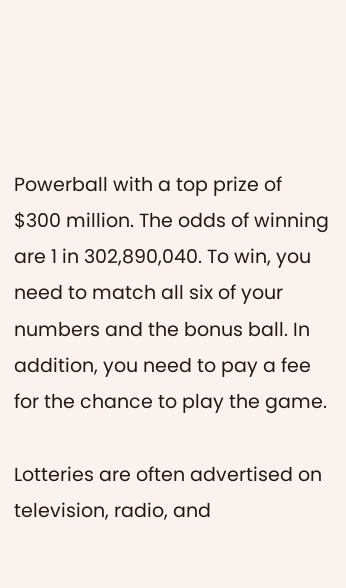Powerball with a top prize of $300 million. The odds of winning are 1 in 302,890,040. To win, you need to match all six of your numbers and the bonus ball. In addition, you need to pay a fee for the chance to play the game.

Lotteries are often advertised on television, radio, and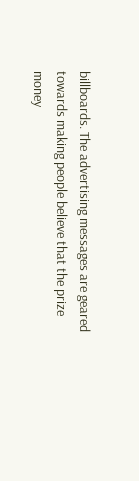billboards. The advertising messages are geared towards making people believe that the prize money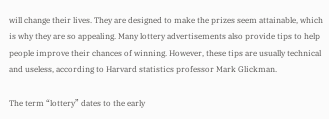will change their lives. They are designed to make the prizes seem attainable, which is why they are so appealing. Many lottery advertisements also provide tips to help people improve their chances of winning. However, these tips are usually technical and useless, according to Harvard statistics professor Mark Glickman.

The term “lottery” dates to the early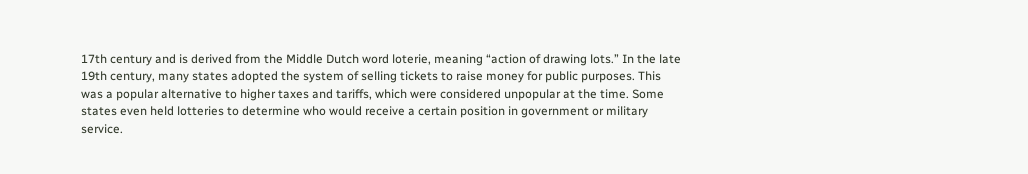17th century and is derived from the Middle Dutch word loterie, meaning “action of drawing lots.” In the late 19th century, many states adopted the system of selling tickets to raise money for public purposes. This was a popular alternative to higher taxes and tariffs, which were considered unpopular at the time. Some states even held lotteries to determine who would receive a certain position in government or military service.